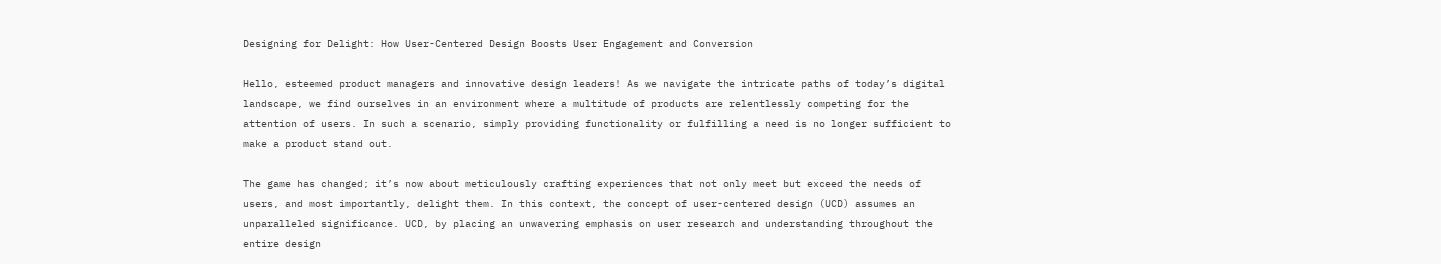Designing for Delight: How User-Centered Design Boosts User Engagement and Conversion

Hello, esteemed product managers and innovative design leaders! As we navigate the intricate paths of today’s digital landscape, we find ourselves in an environment where a multitude of products are relentlessly competing for the attention of users. In such a scenario, simply providing functionality or fulfilling a need is no longer sufficient to make a product stand out.

The game has changed; it’s now about meticulously crafting experiences that not only meet but exceed the needs of users, and most importantly, delight them. In this context, the concept of user-centered design (UCD) assumes an unparalleled significance. UCD, by placing an unwavering emphasis on user research and understanding throughout the entire design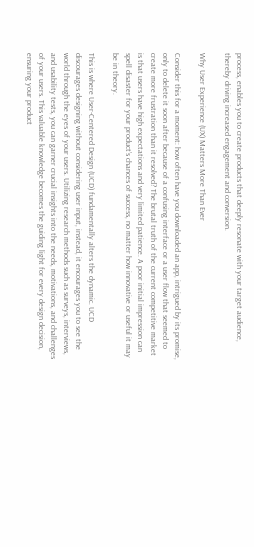process, enables you to create products that deeply resonate with your target audience, thereby driving increased engagement and conversion.

Why User Experience (UX) Matters More Than Ever

Consider this for a moment: how often have you downloaded an app, intrigued by its promise, only to delete it soon after because of a confusing interface or a user flow that seemed to create more frustration than it resolved? The brutal truth of the current competitive market is that users have high expectations and very limited patience. A poor initial impression can spell disaster for your product’s chances of success, no matter how innovative or useful it may be in theory.

This is where User-Centered Design (UCD) fundamentally alters the dynamic. UCD discourages designing without considering user input, instead, it encourages you to see the world through the eyes of your users. Utilizing research methods such as surveys, interviews, and usability tests, you can garner crucial insights into the needs, motivations, and challenges of your users. This valuable knowledge becomes the guiding light for every design decision, ensuring your product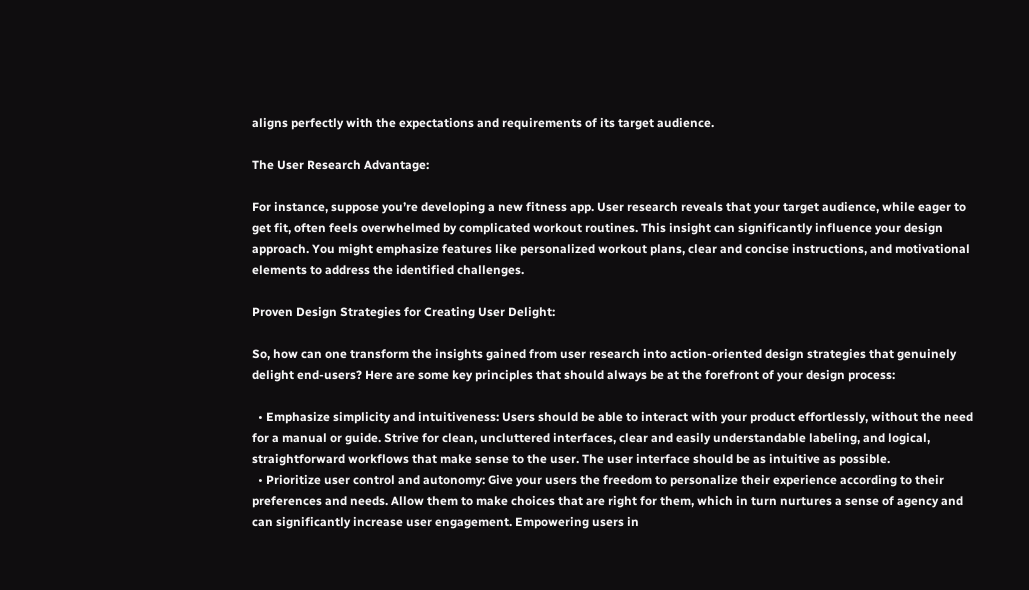aligns perfectly with the expectations and requirements of its target audience.

The User Research Advantage:

For instance, suppose you’re developing a new fitness app. User research reveals that your target audience, while eager to get fit, often feels overwhelmed by complicated workout routines. This insight can significantly influence your design approach. You might emphasize features like personalized workout plans, clear and concise instructions, and motivational elements to address the identified challenges.

Proven Design Strategies for Creating User Delight:

So, how can one transform the insights gained from user research into action-oriented design strategies that genuinely delight end-users? Here are some key principles that should always be at the forefront of your design process:

  • Emphasize simplicity and intuitiveness: Users should be able to interact with your product effortlessly, without the need for a manual or guide. Strive for clean, uncluttered interfaces, clear and easily understandable labeling, and logical, straightforward workflows that make sense to the user. The user interface should be as intuitive as possible.
  • Prioritize user control and autonomy: Give your users the freedom to personalize their experience according to their preferences and needs. Allow them to make choices that are right for them, which in turn nurtures a sense of agency and can significantly increase user engagement. Empowering users in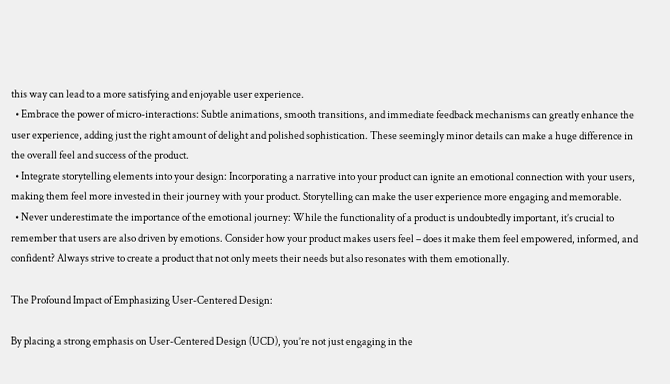this way can lead to a more satisfying and enjoyable user experience.
  • Embrace the power of micro-interactions: Subtle animations, smooth transitions, and immediate feedback mechanisms can greatly enhance the user experience, adding just the right amount of delight and polished sophistication. These seemingly minor details can make a huge difference in the overall feel and success of the product.
  • Integrate storytelling elements into your design: Incorporating a narrative into your product can ignite an emotional connection with your users, making them feel more invested in their journey with your product. Storytelling can make the user experience more engaging and memorable.
  • Never underestimate the importance of the emotional journey: While the functionality of a product is undoubtedly important, it’s crucial to remember that users are also driven by emotions. Consider how your product makes users feel – does it make them feel empowered, informed, and confident? Always strive to create a product that not only meets their needs but also resonates with them emotionally.

The Profound Impact of Emphasizing User-Centered Design:

By placing a strong emphasis on User-Centered Design (UCD), you’re not just engaging in the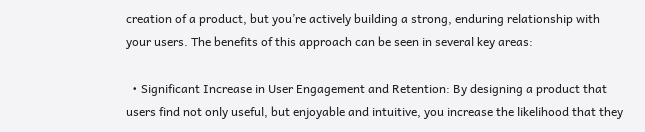creation of a product, but you’re actively building a strong, enduring relationship with your users. The benefits of this approach can be seen in several key areas:

  • Significant Increase in User Engagement and Retention: By designing a product that users find not only useful, but enjoyable and intuitive, you increase the likelihood that they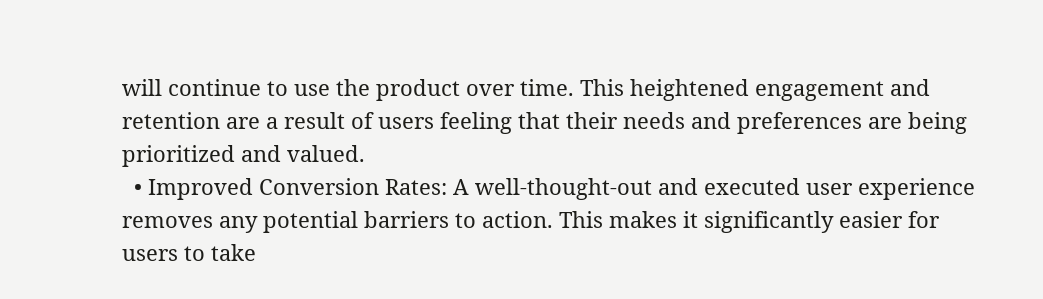will continue to use the product over time. This heightened engagement and retention are a result of users feeling that their needs and preferences are being prioritized and valued.
  • Improved Conversion Rates: A well-thought-out and executed user experience removes any potential barriers to action. This makes it significantly easier for users to take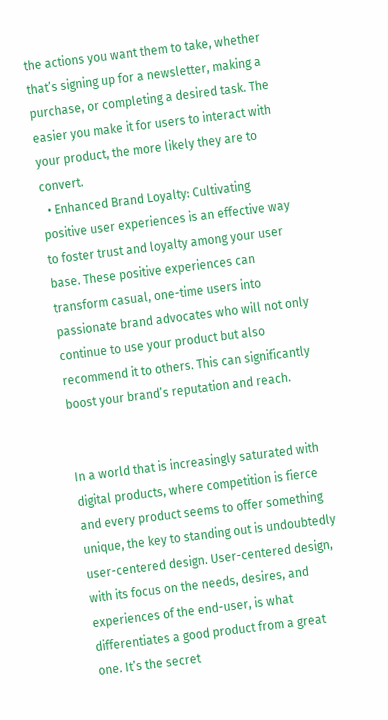the actions you want them to take, whether that’s signing up for a newsletter, making a purchase, or completing a desired task. The easier you make it for users to interact with your product, the more likely they are to convert.
  • Enhanced Brand Loyalty: Cultivating positive user experiences is an effective way to foster trust and loyalty among your user base. These positive experiences can transform casual, one-time users into passionate brand advocates who will not only continue to use your product but also recommend it to others. This can significantly boost your brand’s reputation and reach.


In a world that is increasingly saturated with digital products, where competition is fierce and every product seems to offer something unique, the key to standing out is undoubtedly user-centered design. User-centered design, with its focus on the needs, desires, and experiences of the end-user, is what differentiates a good product from a great one. It’s the secret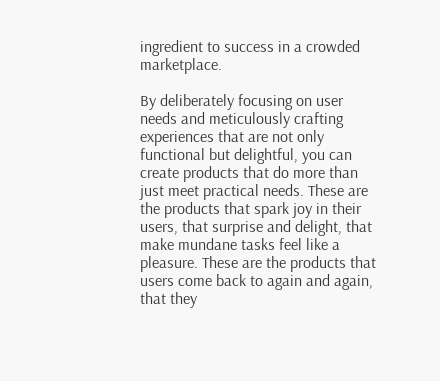ingredient to success in a crowded marketplace.

By deliberately focusing on user needs and meticulously crafting experiences that are not only functional but delightful, you can create products that do more than just meet practical needs. These are the products that spark joy in their users, that surprise and delight, that make mundane tasks feel like a pleasure. These are the products that users come back to again and again, that they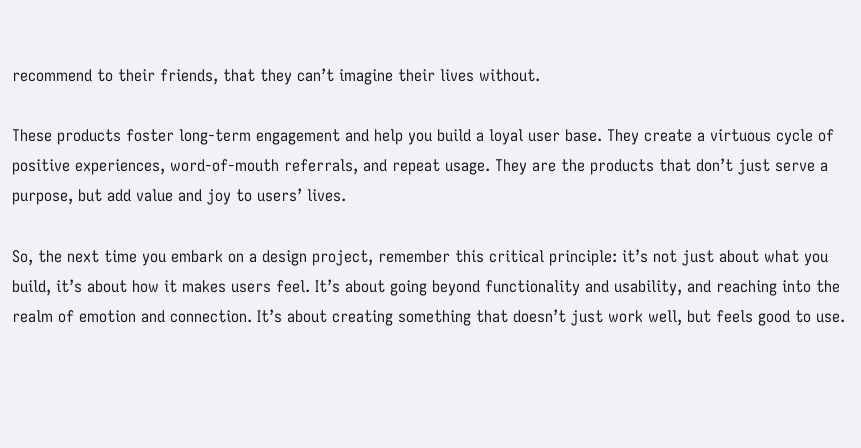recommend to their friends, that they can’t imagine their lives without.

These products foster long-term engagement and help you build a loyal user base. They create a virtuous cycle of positive experiences, word-of-mouth referrals, and repeat usage. They are the products that don’t just serve a purpose, but add value and joy to users’ lives.

So, the next time you embark on a design project, remember this critical principle: it’s not just about what you build, it’s about how it makes users feel. It’s about going beyond functionality and usability, and reaching into the realm of emotion and connection. It’s about creating something that doesn’t just work well, but feels good to use.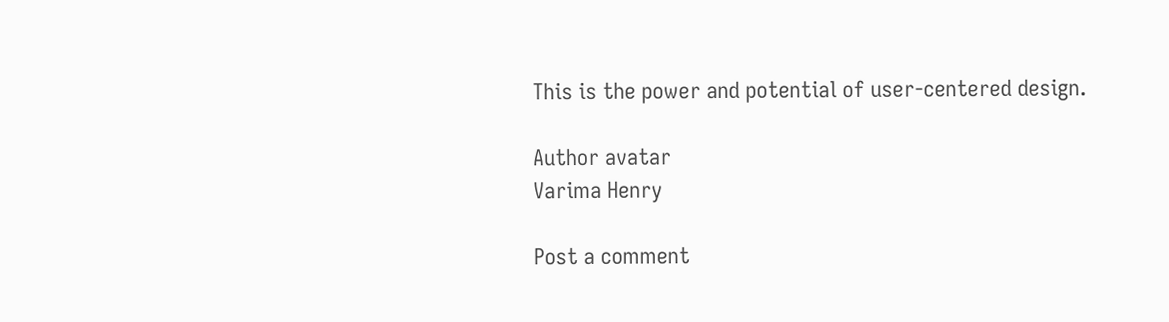This is the power and potential of user-centered design.

Author avatar
Varima Henry

Post a comment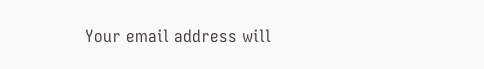Your email address will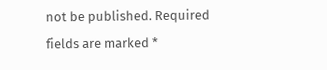not be published. Required fields are marked *